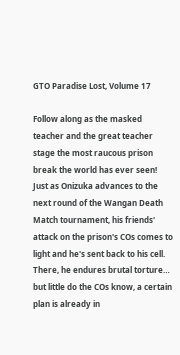GTO Paradise Lost, Volume 17

Follow along as the masked teacher and the great teacher stage the most raucous prison break the world has ever seen! Just as Onizuka advances to the next round of the Wangan Death Match tournament, his friends' attack on the prison's COs comes to light and he's sent back to his cell. There, he endures brutal torture… but little do the COs know, a certain plan is already in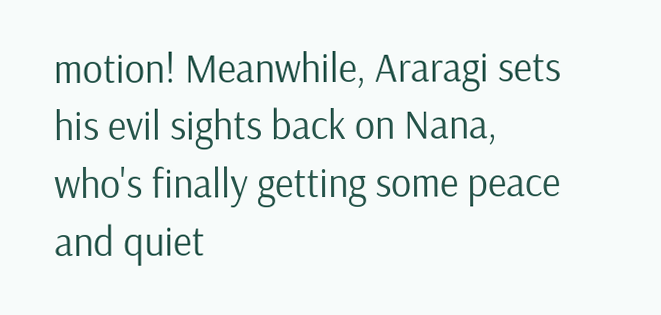motion! Meanwhile, Araragi sets his evil sights back on Nana, who's finally getting some peace and quiet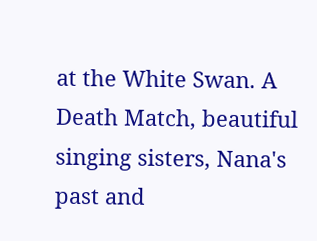at the White Swan. A Death Match, beautiful singing sisters, Nana's past and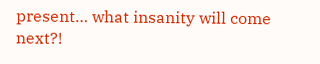present… what insanity will come next?!